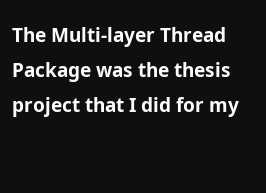The Multi-layer Thread Package was the thesis project that I did for my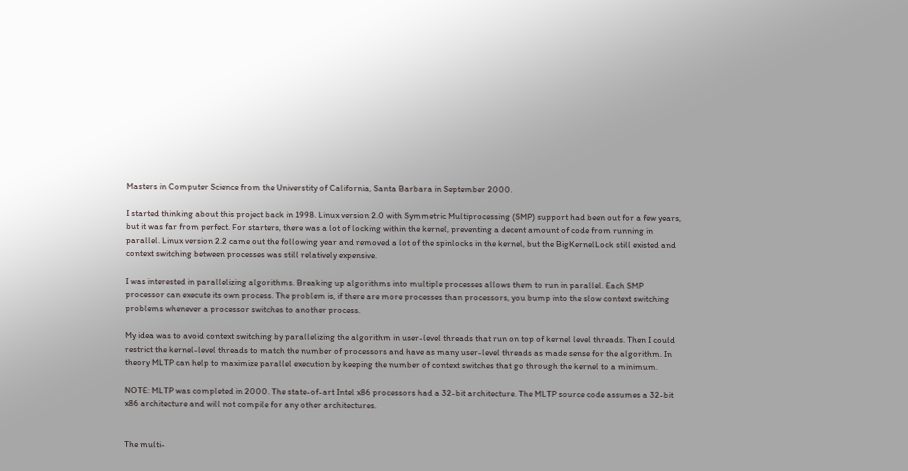Masters in Computer Science from the Universtity of California, Santa Barbara in September 2000.

I started thinking about this project back in 1998. Linux version 2.0 with Symmetric Multiprocessing (SMP) support had been out for a few years, but it was far from perfect. For starters, there was a lot of locking within the kernel, preventing a decent amount of code from running in parallel. Linux version 2.2 came out the following year and removed a lot of the spinlocks in the kernel, but the BigKernelLock still existed and context switching between processes was still relatively expensive.

I was interested in parallelizing algorithms. Breaking up algorithms into multiple processes allows them to run in parallel. Each SMP processor can execute its own process. The problem is, if there are more processes than processors, you bump into the slow context switching problems whenever a processor switches to another process.

My idea was to avoid context switching by parallelizing the algorithm in user-level threads that run on top of kernel level threads. Then I could restrict the kernel-level threads to match the number of processors and have as many user-level threads as made sense for the algorithm. In theory MLTP can help to maximize parallel execution by keeping the number of context switches that go through the kernel to a minimum.

NOTE: MLTP was completed in 2000. The state-of-art Intel x86 processors had a 32-bit architecture. The MLTP source code assumes a 32-bit x86 architecture and will not compile for any other architectures.


The multi-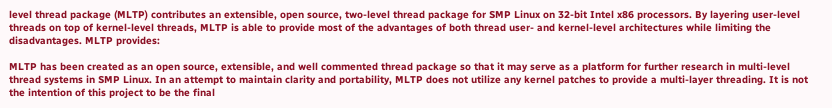level thread package (MLTP) contributes an extensible, open source, two-level thread package for SMP Linux on 32-bit Intel x86 processors. By layering user-level threads on top of kernel-level threads, MLTP is able to provide most of the advantages of both thread user- and kernel-level architectures while limiting the disadvantages. MLTP provides:

MLTP has been created as an open source, extensible, and well commented thread package so that it may serve as a platform for further research in multi-level thread systems in SMP Linux. In an attempt to maintain clarity and portability, MLTP does not utilize any kernel patches to provide a multi-layer threading. It is not the intention of this project to be the final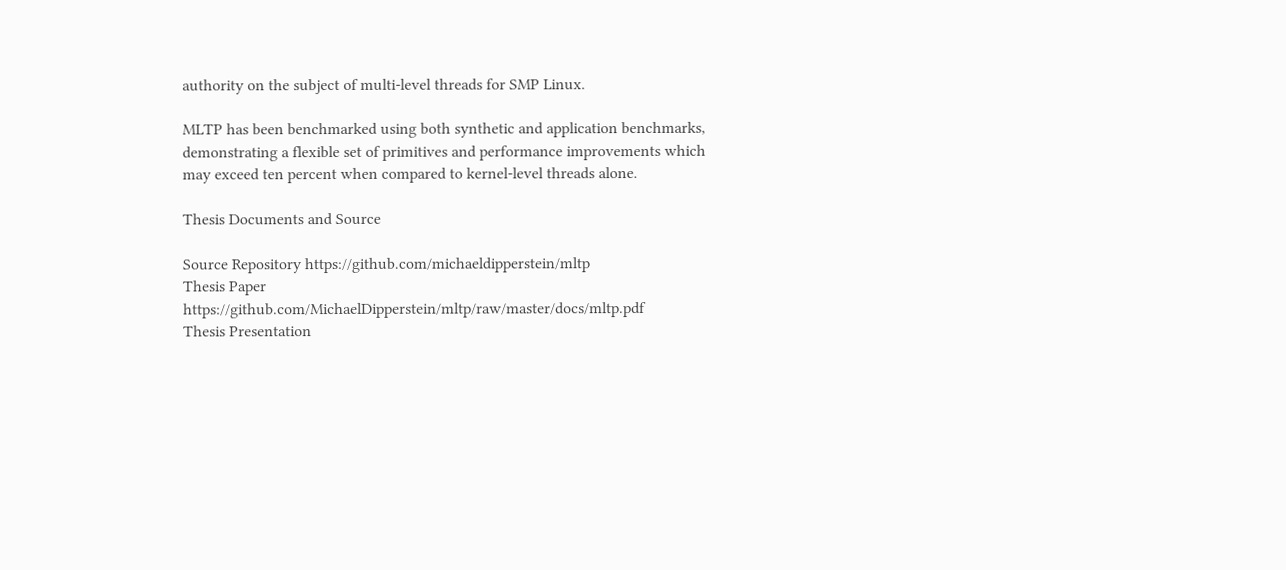authority on the subject of multi-level threads for SMP Linux.

MLTP has been benchmarked using both synthetic and application benchmarks, demonstrating a flexible set of primitives and performance improvements which may exceed ten percent when compared to kernel-level threads alone.

Thesis Documents and Source

Source Repository https://github.com/michaeldipperstein/mltp
Thesis Paper https://github.com/MichaelDipperstein/mltp/raw/master/docs/mltp.pdf
Thesis Presentation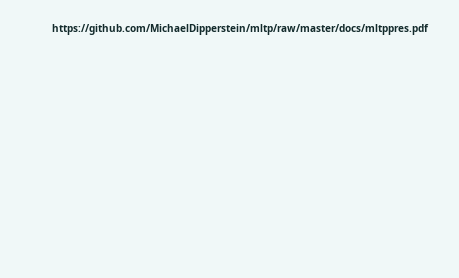https://github.com/MichaelDipperstein/mltp/raw/master/docs/mltppres.pdf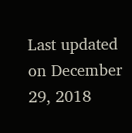Last updated on December 29, 2018